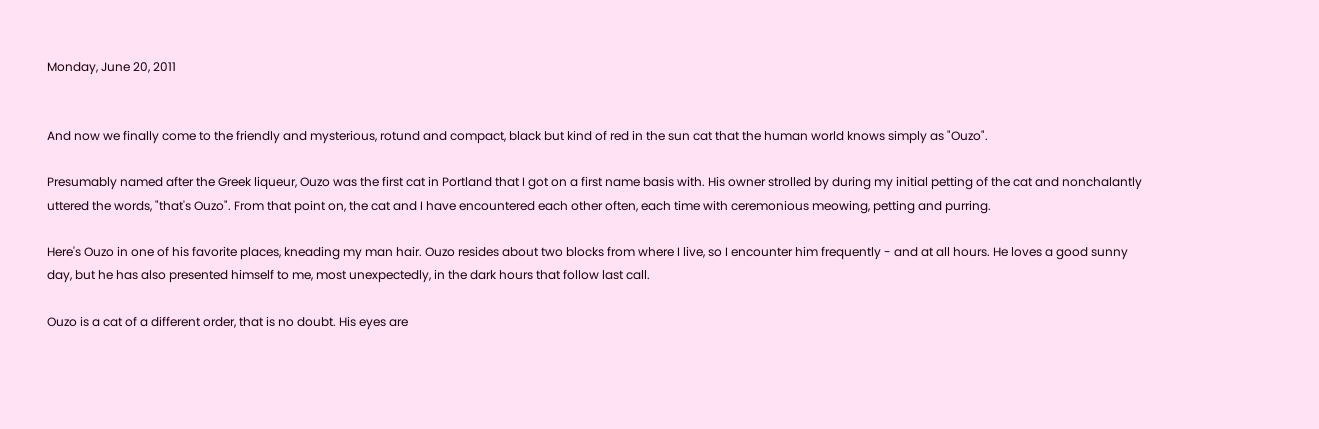Monday, June 20, 2011


And now we finally come to the friendly and mysterious, rotund and compact, black but kind of red in the sun cat that the human world knows simply as "Ouzo".

Presumably named after the Greek liqueur, Ouzo was the first cat in Portland that I got on a first name basis with. His owner strolled by during my initial petting of the cat and nonchalantly uttered the words, "that's Ouzo". From that point on, the cat and I have encountered each other often, each time with ceremonious meowing, petting and purring.

Here's Ouzo in one of his favorite places, kneading my man hair. Ouzo resides about two blocks from where I live, so I encounter him frequently - and at all hours. He loves a good sunny day, but he has also presented himself to me, most unexpectedly, in the dark hours that follow last call.

Ouzo is a cat of a different order, that is no doubt. His eyes are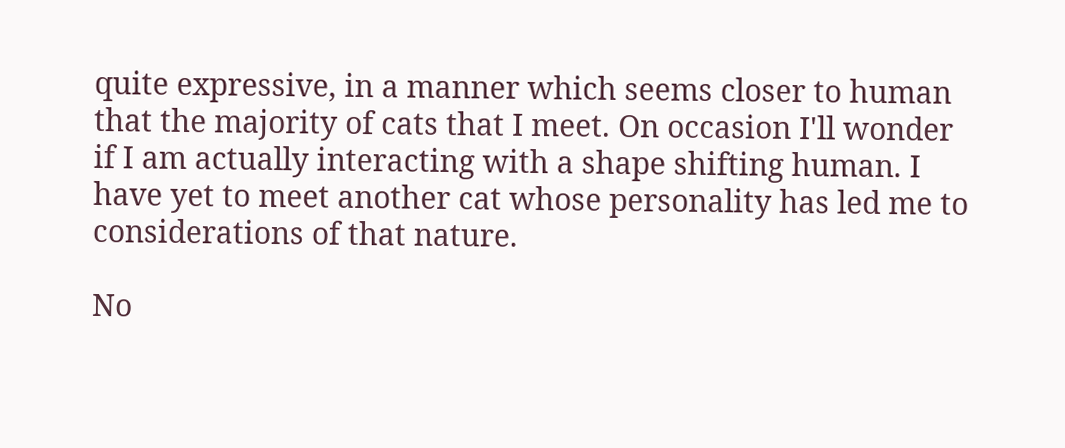quite expressive, in a manner which seems closer to human that the majority of cats that I meet. On occasion I'll wonder if I am actually interacting with a shape shifting human. I have yet to meet another cat whose personality has led me to considerations of that nature.

No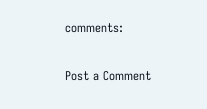comments:

Post a Comment